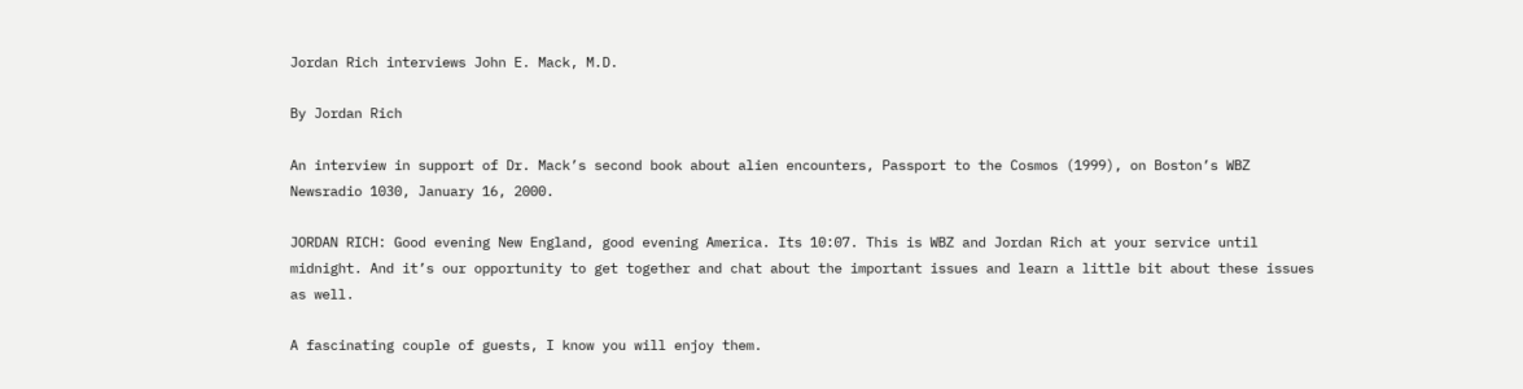Jordan Rich interviews John E. Mack, M.D.

By Jordan Rich

An interview in support of Dr. Mack’s second book about alien encounters, Passport to the Cosmos (1999), on Boston’s WBZ Newsradio 1030, January 16, 2000.

JORDAN RICH: Good evening New England, good evening America. Its 10:07. This is WBZ and Jordan Rich at your service until midnight. And it’s our opportunity to get together and chat about the important issues and learn a little bit about these issues as well.

A fascinating couple of guests, I know you will enjoy them.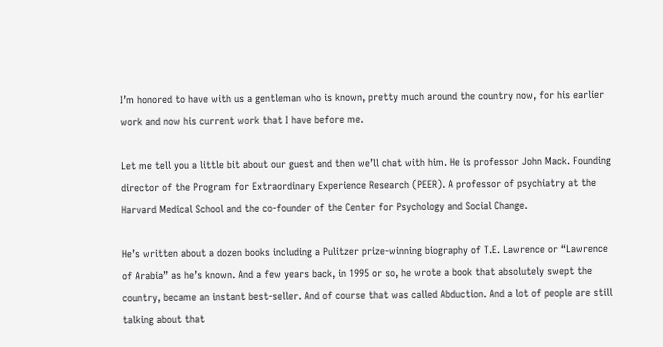I’m honored to have with us a gentleman who is known, pretty much around the country now, for his earlier work and now his current work that I have before me.

Let me tell you a little bit about our guest and then we’ll chat with him. He is professor John Mack. Founding director of the Program for Extraordinary Experience Research (PEER). A professor of psychiatry at the Harvard Medical School and the co-founder of the Center for Psychology and Social Change.

He’s written about a dozen books including a Pulitzer prize-winning biography of T.E. Lawrence or “Lawrence of Arabia” as he’s known. And a few years back, in 1995 or so, he wrote a book that absolutely swept the country, became an instant best-seller. And of course that was called Abduction. And a lot of people are still talking about that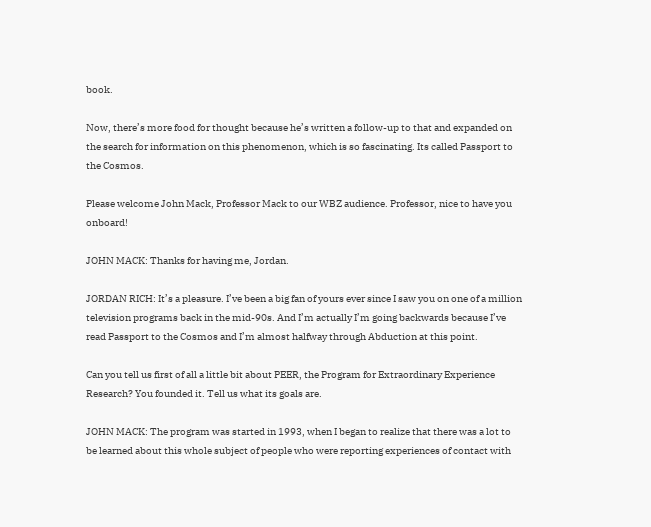book.

Now, there’s more food for thought because he’s written a follow-up to that and expanded on the search for information on this phenomenon, which is so fascinating. Its called Passport to the Cosmos.

Please welcome John Mack, Professor Mack to our WBZ audience. Professor, nice to have you onboard!

JOHN MACK: Thanks for having me, Jordan.

JORDAN RICH: It’s a pleasure. I’ve been a big fan of yours ever since I saw you on one of a million television programs back in the mid-90s. And I’m actually I’m going backwards because I’ve read Passport to the Cosmos and I’m almost halfway through Abduction at this point.

Can you tell us first of all a little bit about PEER, the Program for Extraordinary Experience Research? You founded it. Tell us what its goals are.

JOHN MACK: The program was started in 1993, when I began to realize that there was a lot to be learned about this whole subject of people who were reporting experiences of contact with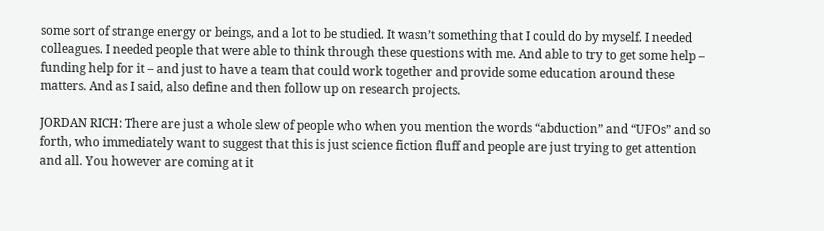some sort of strange energy or beings, and a lot to be studied. It wasn’t something that I could do by myself. I needed colleagues. I needed people that were able to think through these questions with me. And able to try to get some help – funding help for it – and just to have a team that could work together and provide some education around these matters. And as I said, also define and then follow up on research projects.

JORDAN RICH: There are just a whole slew of people who when you mention the words “abduction” and “UFOs” and so forth, who immediately want to suggest that this is just science fiction fluff and people are just trying to get attention and all. You however are coming at it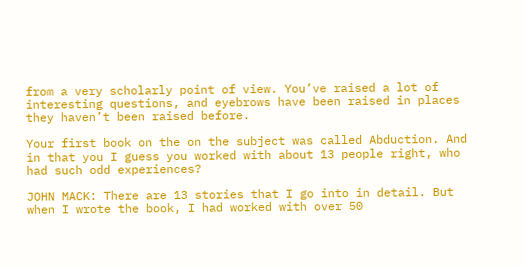from a very scholarly point of view. You’ve raised a lot of interesting questions, and eyebrows have been raised in places they haven’t been raised before.

Your first book on the on the subject was called Abduction. And in that you I guess you worked with about 13 people right, who had such odd experiences?

JOHN MACK: There are 13 stories that I go into in detail. But when I wrote the book, I had worked with over 50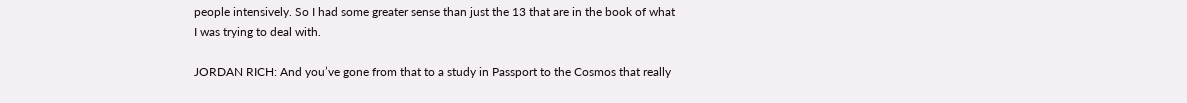people intensively. So I had some greater sense than just the 13 that are in the book of what I was trying to deal with.

JORDAN RICH: And you’ve gone from that to a study in Passport to the Cosmos that really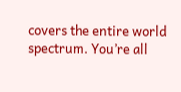covers the entire world spectrum. You’re all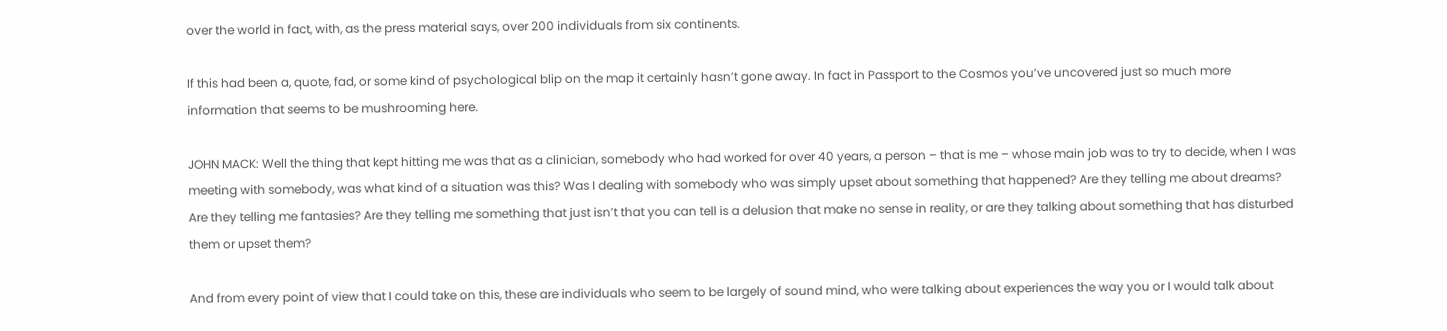over the world in fact, with, as the press material says, over 200 individuals from six continents.

If this had been a, quote, fad, or some kind of psychological blip on the map it certainly hasn’t gone away. In fact in Passport to the Cosmos you’ve uncovered just so much more information that seems to be mushrooming here.

JOHN MACK: Well the thing that kept hitting me was that as a clinician, somebody who had worked for over 40 years, a person – that is me – whose main job was to try to decide, when I was meeting with somebody, was what kind of a situation was this? Was I dealing with somebody who was simply upset about something that happened? Are they telling me about dreams? Are they telling me fantasies? Are they telling me something that just isn’t that you can tell is a delusion that make no sense in reality, or are they talking about something that has disturbed them or upset them?

And from every point of view that I could take on this, these are individuals who seem to be largely of sound mind, who were talking about experiences the way you or I would talk about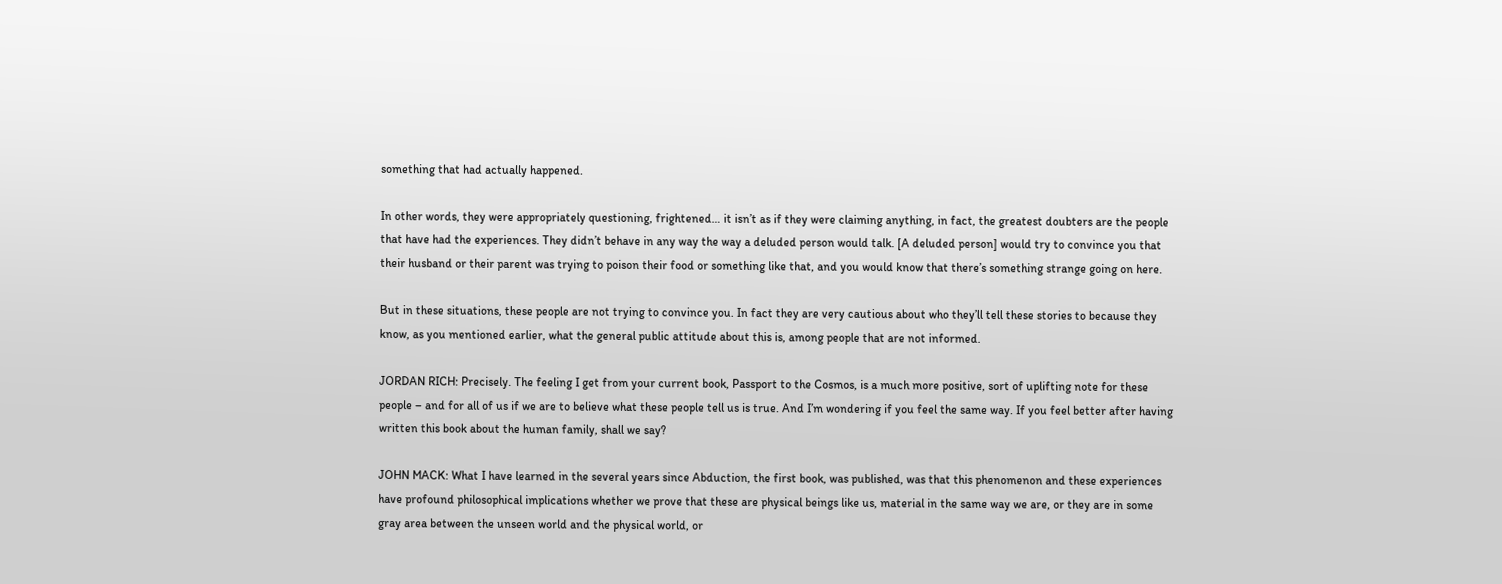something that had actually happened.

In other words, they were appropriately questioning, frightened… it isn’t as if they were claiming anything, in fact, the greatest doubters are the people that have had the experiences. They didn’t behave in any way the way a deluded person would talk. [A deluded person] would try to convince you that their husband or their parent was trying to poison their food or something like that, and you would know that there’s something strange going on here.

But in these situations, these people are not trying to convince you. In fact they are very cautious about who they’ll tell these stories to because they know, as you mentioned earlier, what the general public attitude about this is, among people that are not informed.

JORDAN RICH: Precisely. The feeling I get from your current book, Passport to the Cosmos, is a much more positive, sort of uplifting note for these people – and for all of us if we are to believe what these people tell us is true. And I’m wondering if you feel the same way. If you feel better after having written this book about the human family, shall we say?

JOHN MACK: What I have learned in the several years since Abduction, the first book, was published, was that this phenomenon and these experiences have profound philosophical implications whether we prove that these are physical beings like us, material in the same way we are, or they are in some gray area between the unseen world and the physical world, or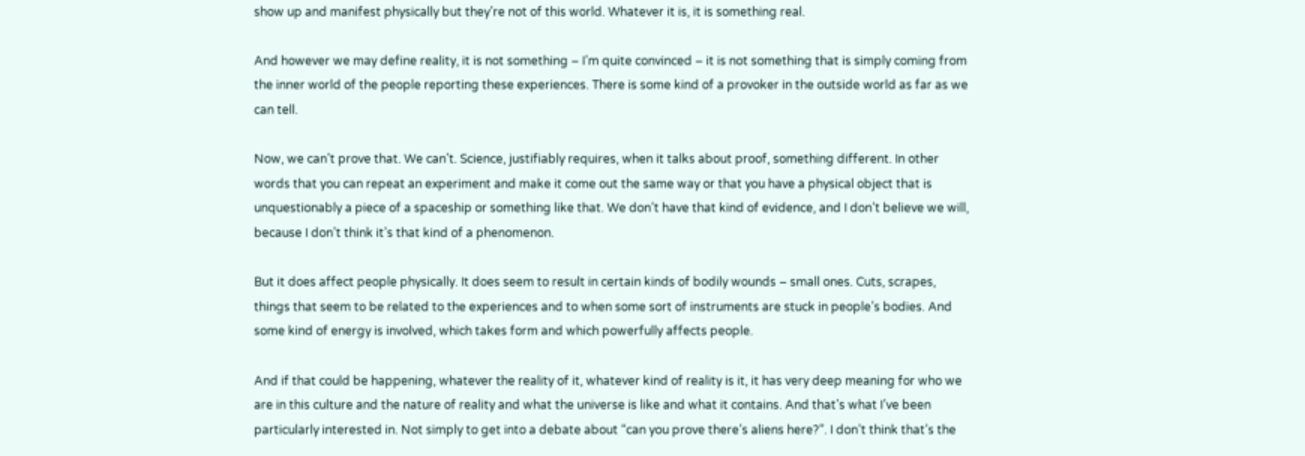show up and manifest physically but they’re not of this world. Whatever it is, it is something real.

And however we may define reality, it is not something – I’m quite convinced – it is not something that is simply coming from the inner world of the people reporting these experiences. There is some kind of a provoker in the outside world as far as we can tell.

Now, we can’t prove that. We can’t. Science, justifiably requires, when it talks about proof, something different. In other words that you can repeat an experiment and make it come out the same way or that you have a physical object that is unquestionably a piece of a spaceship or something like that. We don’t have that kind of evidence, and I don’t believe we will, because I don’t think it’s that kind of a phenomenon.

But it does affect people physically. It does seem to result in certain kinds of bodily wounds – small ones. Cuts, scrapes, things that seem to be related to the experiences and to when some sort of instruments are stuck in people’s bodies. And some kind of energy is involved, which takes form and which powerfully affects people.

And if that could be happening, whatever the reality of it, whatever kind of reality is it, it has very deep meaning for who we are in this culture and the nature of reality and what the universe is like and what it contains. And that’s what I’ve been particularly interested in. Not simply to get into a debate about “can you prove there’s aliens here?”. I don’t think that’s the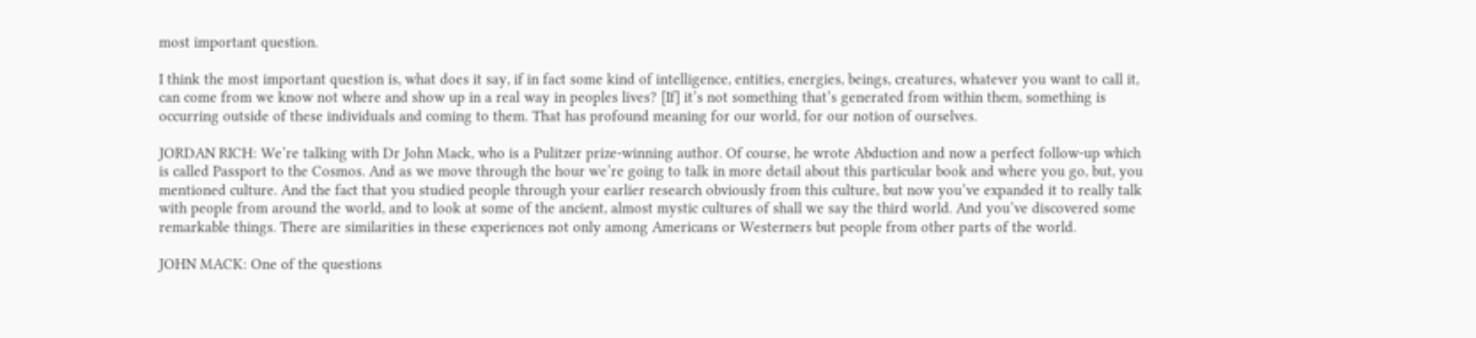most important question.

I think the most important question is, what does it say, if in fact some kind of intelligence, entities, energies, beings, creatures, whatever you want to call it, can come from we know not where and show up in a real way in peoples lives? [If] it’s not something that’s generated from within them, something is occurring outside of these individuals and coming to them. That has profound meaning for our world, for our notion of ourselves.

JORDAN RICH: We’re talking with Dr John Mack, who is a Pulitzer prize-winning author. Of course, he wrote Abduction and now a perfect follow-up which is called Passport to the Cosmos. And as we move through the hour we’re going to talk in more detail about this particular book and where you go, but, you mentioned culture. And the fact that you studied people through your earlier research obviously from this culture, but now you’ve expanded it to really talk with people from around the world, and to look at some of the ancient, almost mystic cultures of shall we say the third world. And you’ve discovered some remarkable things. There are similarities in these experiences not only among Americans or Westerners but people from other parts of the world.

JOHN MACK: One of the questions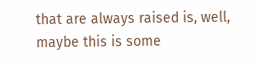that are always raised is, well, maybe this is some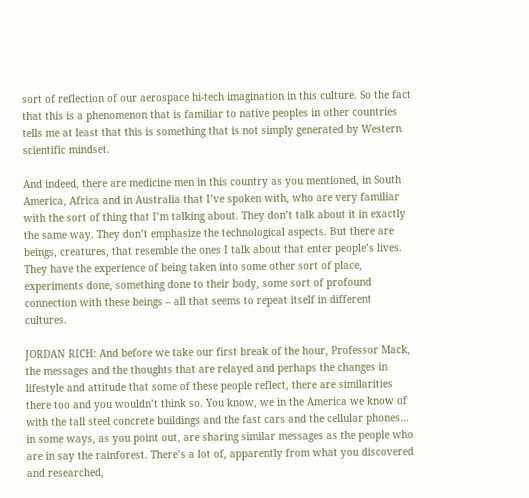sort of reflection of our aerospace hi-tech imagination in this culture. So the fact that this is a phenomenon that is familiar to native peoples in other countries tells me at least that this is something that is not simply generated by Western scientific mindset.

And indeed, there are medicine men in this country as you mentioned, in South America, Africa and in Australia that I’ve spoken with, who are very familiar with the sort of thing that I’m talking about. They don’t talk about it in exactly the same way. They don’t emphasize the technological aspects. But there are beings, creatures, that resemble the ones I talk about that enter people’s lives. They have the experience of being taken into some other sort of place, experiments done, something done to their body, some sort of profound connection with these beings – all that seems to repeat itself in different cultures.

JORDAN RICH: And before we take our first break of the hour, Professor Mack, the messages and the thoughts that are relayed and perhaps the changes in lifestyle and attitude that some of these people reflect, there are similarities there too and you wouldn’t think so. You know, we in the America we know of with the tall steel concrete buildings and the fast cars and the cellular phones… in some ways, as you point out, are sharing similar messages as the people who are in say the rainforest. There’s a lot of, apparently from what you discovered and researched,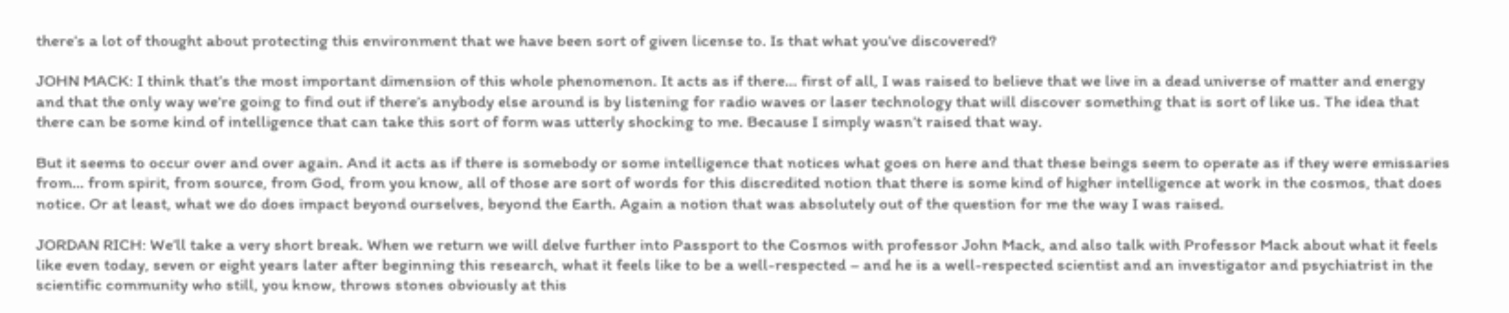there’s a lot of thought about protecting this environment that we have been sort of given license to. Is that what you’ve discovered?

JOHN MACK: I think that’s the most important dimension of this whole phenomenon. It acts as if there… first of all, I was raised to believe that we live in a dead universe of matter and energy and that the only way we’re going to find out if there’s anybody else around is by listening for radio waves or laser technology that will discover something that is sort of like us. The idea that there can be some kind of intelligence that can take this sort of form was utterly shocking to me. Because I simply wasn’t raised that way.

But it seems to occur over and over again. And it acts as if there is somebody or some intelligence that notices what goes on here and that these beings seem to operate as if they were emissaries from… from spirit, from source, from God, from you know, all of those are sort of words for this discredited notion that there is some kind of higher intelligence at work in the cosmos, that does notice. Or at least, what we do does impact beyond ourselves, beyond the Earth. Again a notion that was absolutely out of the question for me the way I was raised.

JORDAN RICH: We’ll take a very short break. When we return we will delve further into Passport to the Cosmos with professor John Mack, and also talk with Professor Mack about what it feels like even today, seven or eight years later after beginning this research, what it feels like to be a well-respected – and he is a well-respected scientist and an investigator and psychiatrist in the scientific community who still, you know, throws stones obviously at this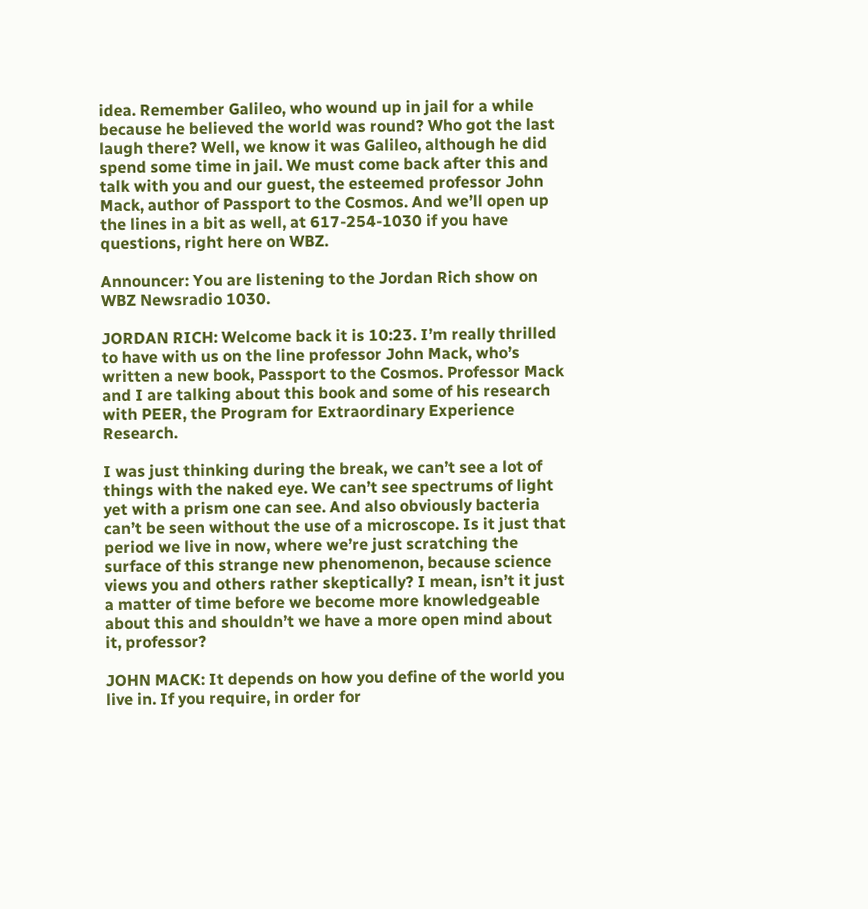idea. Remember Galileo, who wound up in jail for a while because he believed the world was round? Who got the last laugh there? Well, we know it was Galileo, although he did spend some time in jail. We must come back after this and talk with you and our guest, the esteemed professor John Mack, author of Passport to the Cosmos. And we’ll open up the lines in a bit as well, at 617-254-1030 if you have questions, right here on WBZ.

Announcer: You are listening to the Jordan Rich show on WBZ Newsradio 1030.

JORDAN RICH: Welcome back it is 10:23. I’m really thrilled to have with us on the line professor John Mack, who’s written a new book, Passport to the Cosmos. Professor Mack and I are talking about this book and some of his research with PEER, the Program for Extraordinary Experience Research.

I was just thinking during the break, we can’t see a lot of things with the naked eye. We can’t see spectrums of light yet with a prism one can see. And also obviously bacteria can’t be seen without the use of a microscope. Is it just that period we live in now, where we’re just scratching the surface of this strange new phenomenon, because science views you and others rather skeptically? I mean, isn’t it just a matter of time before we become more knowledgeable about this and shouldn’t we have a more open mind about it, professor?

JOHN MACK: It depends on how you define of the world you live in. If you require, in order for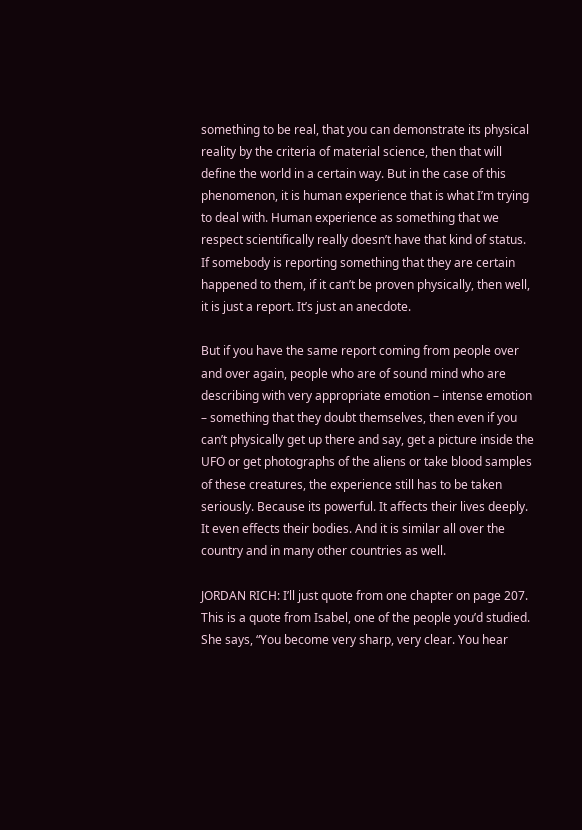something to be real, that you can demonstrate its physical reality by the criteria of material science, then that will define the world in a certain way. But in the case of this phenomenon, it is human experience that is what I’m trying to deal with. Human experience as something that we respect scientifically really doesn’t have that kind of status. If somebody is reporting something that they are certain happened to them, if it can’t be proven physically, then well, it is just a report. It’s just an anecdote.

But if you have the same report coming from people over and over again, people who are of sound mind who are describing with very appropriate emotion – intense emotion – something that they doubt themselves, then even if you can’t physically get up there and say, get a picture inside the UFO or get photographs of the aliens or take blood samples of these creatures, the experience still has to be taken seriously. Because its powerful. It affects their lives deeply. It even effects their bodies. And it is similar all over the country and in many other countries as well.

JORDAN RICH: I’ll just quote from one chapter on page 207. This is a quote from Isabel, one of the people you’d studied. She says, “You become very sharp, very clear. You hear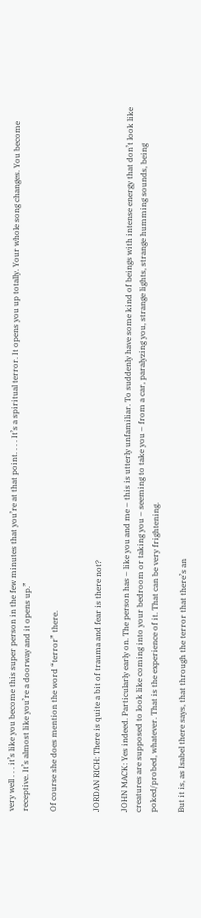very well . . . it’s like you become this super person in the few minutes that you’re at that point. . . . It’s a spiritual terror. It opens you up totally. Your whole song changes. You become receptive. It’s almost like you’re a doorway and it opens up.”

Of course she does mention the word “terror” there.


JORDAN RICH: There is quite a bit of trauma and fear is there not?

JOHN MACK: Yes indeed. Particularly early on. The person has – like you and me – this is utterly unfamiliar. To suddenly have some kind of beings with intense energy that don’t look like creatures are supposed to look like coming into your bedroom or taking you – seeming to take you – from a car, paralyzing you, strange lights, strange humming sounds, being poked/probed, whatever. That is the experience of it. That can be very frightening.

But it is, as Isabel there says, that through the terror that there’s an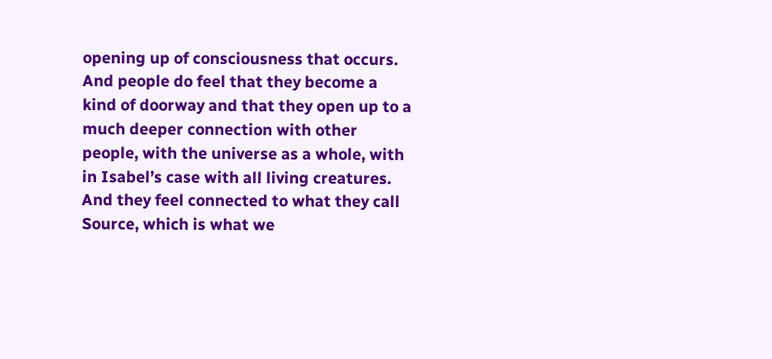opening up of consciousness that occurs. And people do feel that they become a kind of doorway and that they open up to a much deeper connection with other people, with the universe as a whole, with in Isabel’s case with all living creatures. And they feel connected to what they call Source, which is what we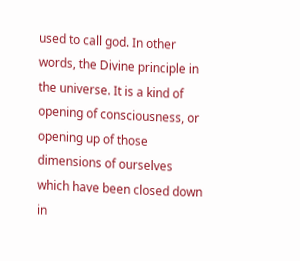used to call god. In other words, the Divine principle in the universe. It is a kind of opening of consciousness, or opening up of those dimensions of ourselves which have been closed down in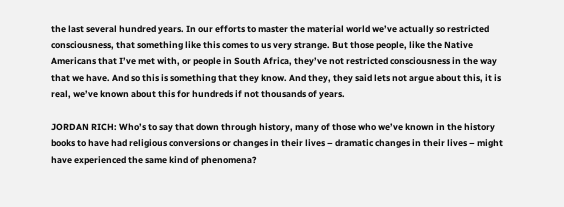the last several hundred years. In our efforts to master the material world we’ve actually so restricted consciousness, that something like this comes to us very strange. But those people, like the Native Americans that I’ve met with, or people in South Africa, they’ve not restricted consciousness in the way that we have. And so this is something that they know. And they, they said lets not argue about this, it is real, we’ve known about this for hundreds if not thousands of years.

JORDAN RICH: Who’s to say that down through history, many of those who we’ve known in the history books to have had religious conversions or changes in their lives – dramatic changes in their lives – might have experienced the same kind of phenomena?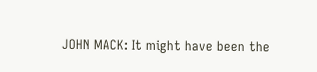JOHN MACK: It might have been the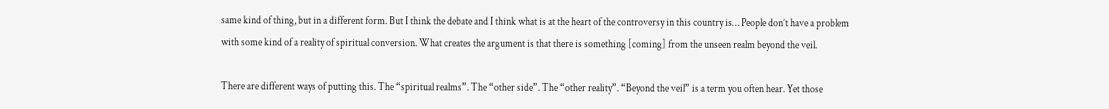same kind of thing, but in a different form. But I think the debate and I think what is at the heart of the controversy in this country is… People don’t have a problem with some kind of a reality of spiritual conversion. What creates the argument is that there is something [coming] from the unseen realm beyond the veil.

There are different ways of putting this. The “spiritual realms”. The “other side”. The “other reality”. “Beyond the veil” is a term you often hear. Yet those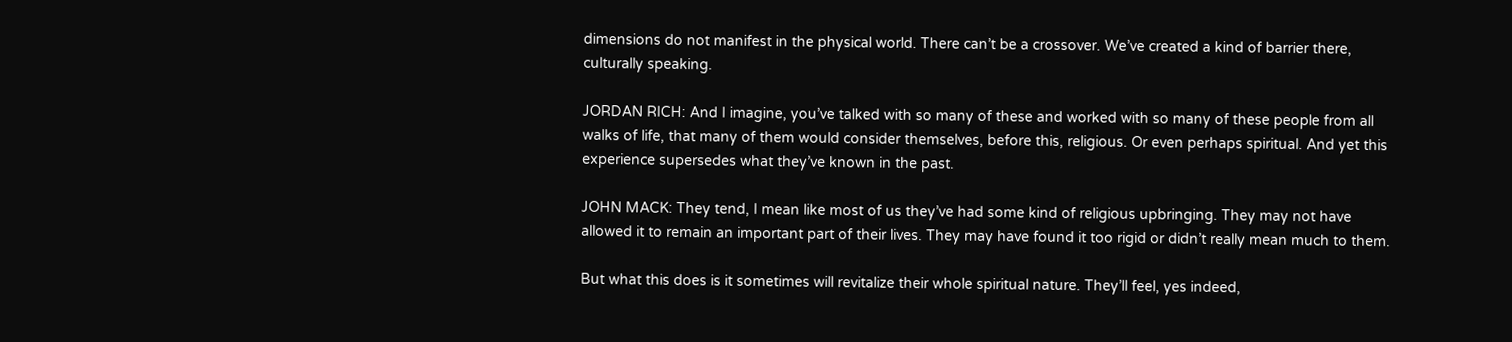dimensions do not manifest in the physical world. There can’t be a crossover. We’ve created a kind of barrier there, culturally speaking.

JORDAN RICH: And I imagine, you’ve talked with so many of these and worked with so many of these people from all walks of life, that many of them would consider themselves, before this, religious. Or even perhaps spiritual. And yet this experience supersedes what they’ve known in the past.

JOHN MACK: They tend, I mean like most of us they’ve had some kind of religious upbringing. They may not have allowed it to remain an important part of their lives. They may have found it too rigid or didn’t really mean much to them.

But what this does is it sometimes will revitalize their whole spiritual nature. They’ll feel, yes indeed,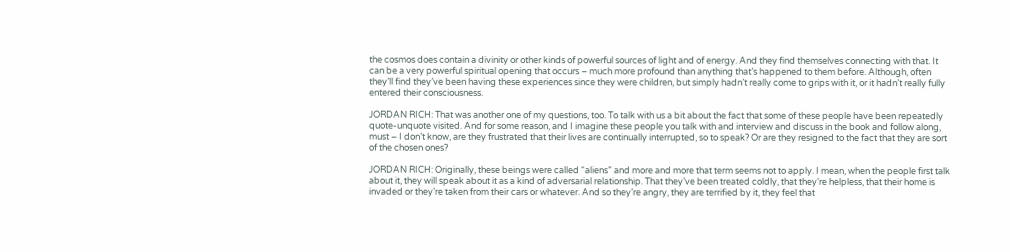the cosmos does contain a divinity or other kinds of powerful sources of light and of energy. And they find themselves connecting with that. It can be a very powerful spiritual opening that occurs – much more profound than anything that’s happened to them before. Although, often they’ll find they’ve been having these experiences since they were children, but simply hadn’t really come to grips with it, or it hadn’t really fully entered their consciousness.

JORDAN RICH: That was another one of my questions, too. To talk with us a bit about the fact that some of these people have been repeatedly quote-unquote visited. And for some reason, and I imagine these people you talk with and interview and discuss in the book and follow along, must – I don’t know, are they frustrated that their lives are continually interrupted, so to speak? Or are they resigned to the fact that they are sort of the chosen ones?

JORDAN RICH: Originally, these beings were called “aliens” and more and more that term seems not to apply. I mean, when the people first talk about it, they will speak about it as a kind of adversarial relationship. That they’ve been treated coldly, that they’re helpless, that their home is invaded or they’re taken from their cars or whatever. And so they’re angry, they are terrified by it, they feel that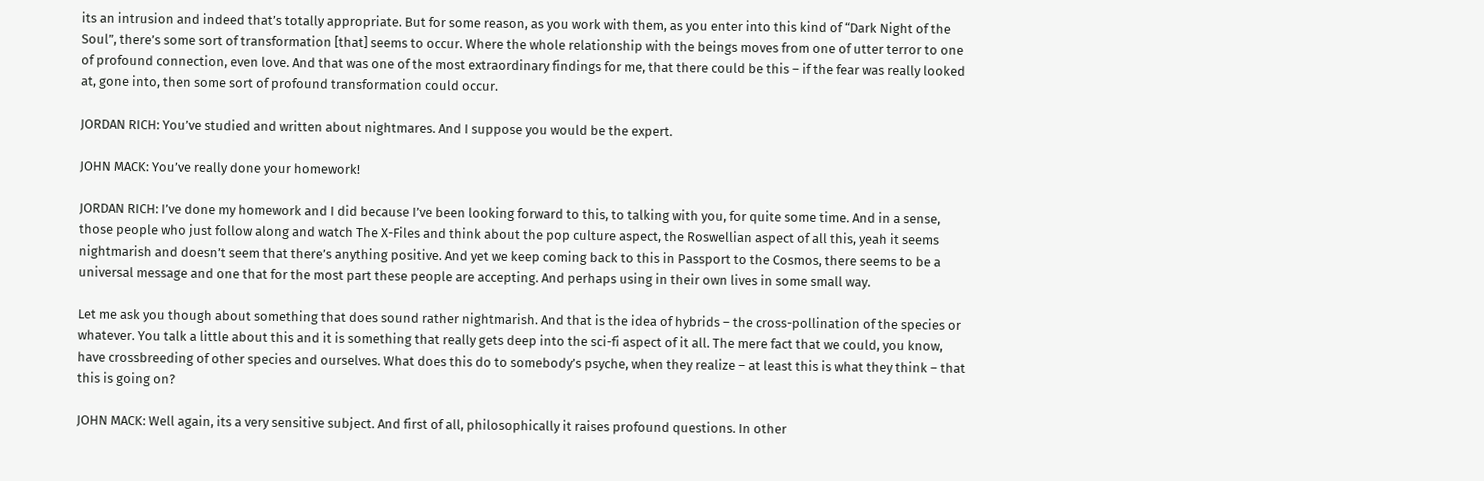its an intrusion and indeed that’s totally appropriate. But for some reason, as you work with them, as you enter into this kind of “Dark Night of the Soul”, there’s some sort of transformation [that] seems to occur. Where the whole relationship with the beings moves from one of utter terror to one of profound connection, even love. And that was one of the most extraordinary findings for me, that there could be this – if the fear was really looked at, gone into, then some sort of profound transformation could occur.

JORDAN RICH: You’ve studied and written about nightmares. And I suppose you would be the expert.

JOHN MACK: You’ve really done your homework!

JORDAN RICH: I’ve done my homework and I did because I’ve been looking forward to this, to talking with you, for quite some time. And in a sense, those people who just follow along and watch The X-Files and think about the pop culture aspect, the Roswellian aspect of all this, yeah it seems nightmarish and doesn’t seem that there’s anything positive. And yet we keep coming back to this in Passport to the Cosmos, there seems to be a universal message and one that for the most part these people are accepting. And perhaps using in their own lives in some small way.

Let me ask you though about something that does sound rather nightmarish. And that is the idea of hybrids – the cross-pollination of the species or whatever. You talk a little about this and it is something that really gets deep into the sci-fi aspect of it all. The mere fact that we could, you know, have crossbreeding of other species and ourselves. What does this do to somebody’s psyche, when they realize – at least this is what they think – that this is going on?

JOHN MACK: Well again, its a very sensitive subject. And first of all, philosophically it raises profound questions. In other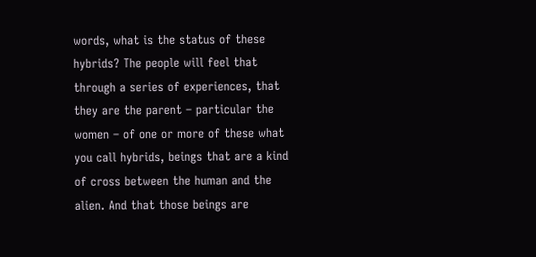words, what is the status of these hybrids? The people will feel that through a series of experiences, that they are the parent – particular the women – of one or more of these what you call hybrids, beings that are a kind of cross between the human and the alien. And that those beings are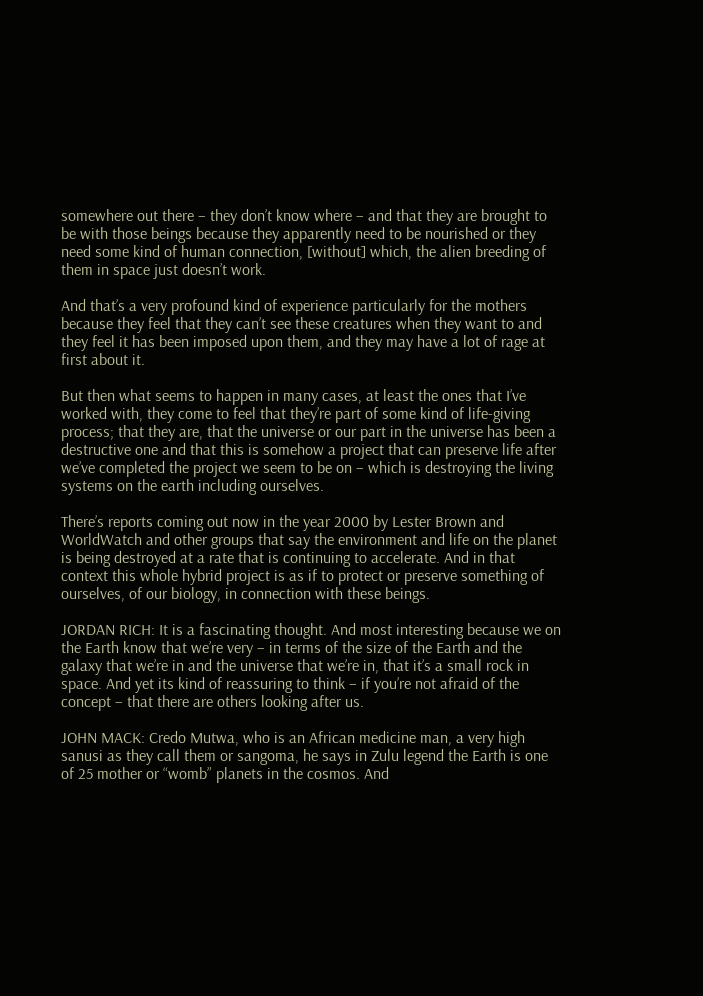somewhere out there – they don’t know where – and that they are brought to be with those beings because they apparently need to be nourished or they need some kind of human connection, [without] which, the alien breeding of them in space just doesn’t work.

And that’s a very profound kind of experience particularly for the mothers because they feel that they can’t see these creatures when they want to and they feel it has been imposed upon them, and they may have a lot of rage at first about it.

But then what seems to happen in many cases, at least the ones that I’ve worked with, they come to feel that they’re part of some kind of life-giving process; that they are, that the universe or our part in the universe has been a destructive one and that this is somehow a project that can preserve life after we’ve completed the project we seem to be on – which is destroying the living systems on the earth including ourselves.

There’s reports coming out now in the year 2000 by Lester Brown and WorldWatch and other groups that say the environment and life on the planet is being destroyed at a rate that is continuing to accelerate. And in that context this whole hybrid project is as if to protect or preserve something of ourselves, of our biology, in connection with these beings.

JORDAN RICH: It is a fascinating thought. And most interesting because we on the Earth know that we’re very – in terms of the size of the Earth and the galaxy that we’re in and the universe that we’re in, that it’s a small rock in space. And yet its kind of reassuring to think – if you’re not afraid of the concept – that there are others looking after us.

JOHN MACK: Credo Mutwa, who is an African medicine man, a very high sanusi as they call them or sangoma, he says in Zulu legend the Earth is one of 25 mother or “womb” planets in the cosmos. And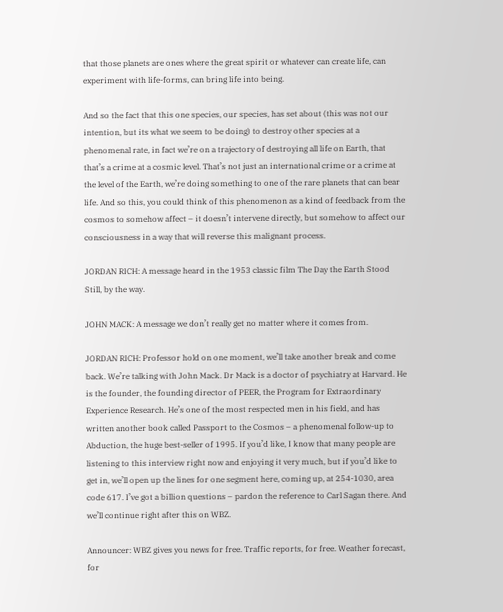that those planets are ones where the great spirit or whatever can create life, can experiment with life-forms, can bring life into being.

And so the fact that this one species, our species, has set about (this was not our intention, but its what we seem to be doing) to destroy other species at a phenomenal rate, in fact we’re on a trajectory of destroying all life on Earth, that that’s a crime at a cosmic level. That’s not just an international crime or a crime at the level of the Earth, we’re doing something to one of the rare planets that can bear life. And so this, you could think of this phenomenon as a kind of feedback from the cosmos to somehow affect – it doesn’t intervene directly, but somehow to affect our consciousness in a way that will reverse this malignant process.

JORDAN RICH: A message heard in the 1953 classic film The Day the Earth Stood Still, by the way.

JOHN MACK: A message we don’t really get no matter where it comes from.

JORDAN RICH: Professor hold on one moment, we’ll take another break and come back. We’re talking with John Mack. Dr Mack is a doctor of psychiatry at Harvard. He is the founder, the founding director of PEER, the Program for Extraordinary Experience Research. He’s one of the most respected men in his field, and has written another book called Passport to the Cosmos – a phenomenal follow-up to Abduction, the huge best-seller of 1995. If you’d like, I know that many people are listening to this interview right now and enjoying it very much, but if you’d like to get in, we’ll open up the lines for one segment here, coming up, at 254-1030, area code 617. I’ve got a billion questions – pardon the reference to Carl Sagan there. And we’ll continue right after this on WBZ.

Announcer: WBZ gives you news for free. Traffic reports, for free. Weather forecast, for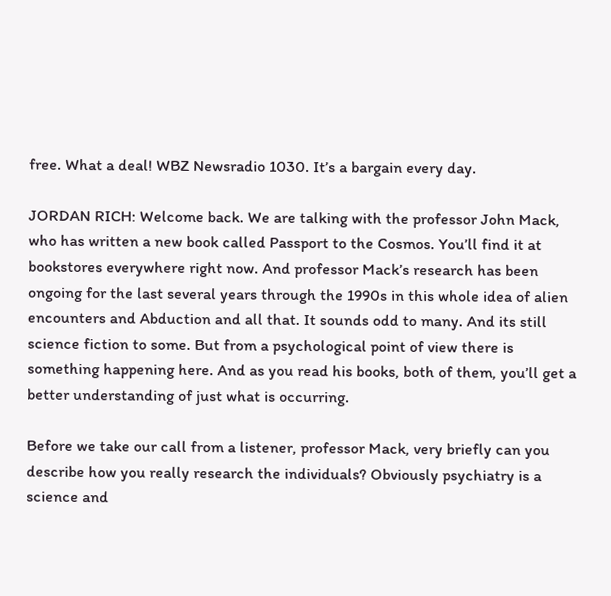free. What a deal! WBZ Newsradio 1030. It’s a bargain every day.

JORDAN RICH: Welcome back. We are talking with the professor John Mack, who has written a new book called Passport to the Cosmos. You’ll find it at bookstores everywhere right now. And professor Mack’s research has been ongoing for the last several years through the 1990s in this whole idea of alien encounters and Abduction and all that. It sounds odd to many. And its still science fiction to some. But from a psychological point of view there is something happening here. And as you read his books, both of them, you’ll get a better understanding of just what is occurring.

Before we take our call from a listener, professor Mack, very briefly can you describe how you really research the individuals? Obviously psychiatry is a science and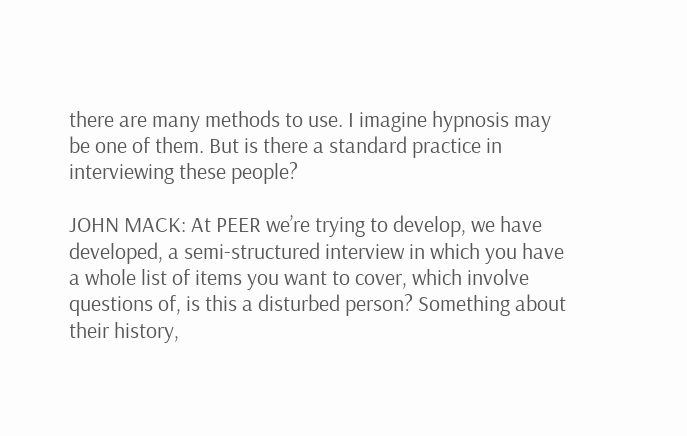there are many methods to use. I imagine hypnosis may be one of them. But is there a standard practice in interviewing these people?

JOHN MACK: At PEER we’re trying to develop, we have developed, a semi-structured interview in which you have a whole list of items you want to cover, which involve questions of, is this a disturbed person? Something about their history,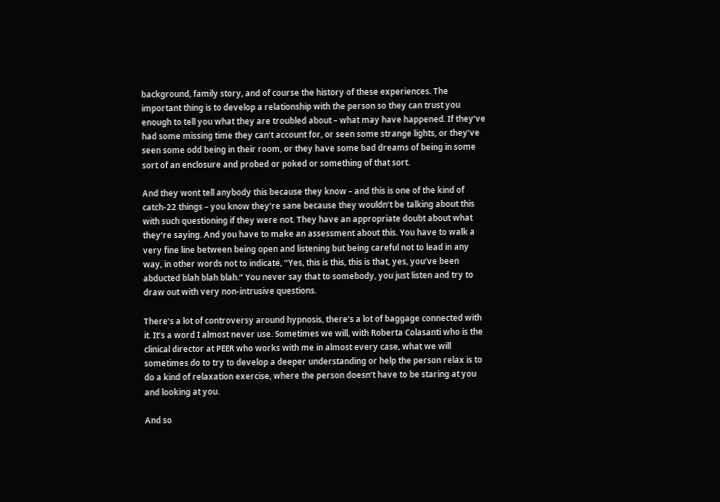background, family story, and of course the history of these experiences. The important thing is to develop a relationship with the person so they can trust you enough to tell you what they are troubled about – what may have happened. If they’ve had some missing time they can’t account for, or seen some strange lights, or they’ve seen some odd being in their room, or they have some bad dreams of being in some sort of an enclosure and probed or poked or something of that sort.

And they wont tell anybody this because they know – and this is one of the kind of catch-22 things – you know they’re sane because they wouldn’t be talking about this with such questioning if they were not. They have an appropriate doubt about what they’re saying. And you have to make an assessment about this. You have to walk a very fine line between being open and listening but being careful not to lead in any way, in other words not to indicate, “Yes, this is this, this is that, yes, you’ve been abducted blah blah blah.” You never say that to somebody, you just listen and try to draw out with very non-intrusive questions.

There’s a lot of controversy around hypnosis, there’s a lot of baggage connected with it. It’s a word I almost never use. Sometimes we will, with Roberta Colasanti who is the clinical director at PEER who works with me in almost every case, what we will sometimes do to try to develop a deeper understanding or help the person relax is to do a kind of relaxation exercise, where the person doesn’t have to be staring at you and looking at you.

And so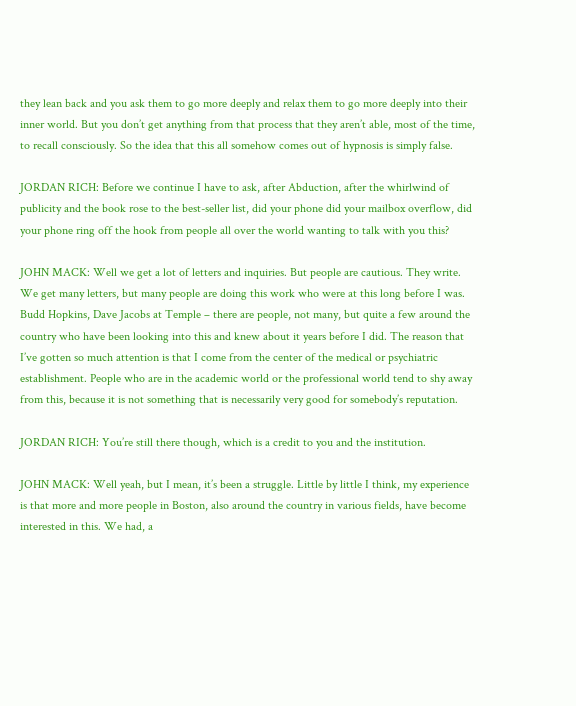they lean back and you ask them to go more deeply and relax them to go more deeply into their inner world. But you don’t get anything from that process that they aren’t able, most of the time, to recall consciously. So the idea that this all somehow comes out of hypnosis is simply false.

JORDAN RICH: Before we continue I have to ask, after Abduction, after the whirlwind of publicity and the book rose to the best-seller list, did your phone did your mailbox overflow, did your phone ring off the hook from people all over the world wanting to talk with you this?

JOHN MACK: Well we get a lot of letters and inquiries. But people are cautious. They write. We get many letters, but many people are doing this work who were at this long before I was. Budd Hopkins, Dave Jacobs at Temple – there are people, not many, but quite a few around the country who have been looking into this and knew about it years before I did. The reason that I’ve gotten so much attention is that I come from the center of the medical or psychiatric establishment. People who are in the academic world or the professional world tend to shy away from this, because it is not something that is necessarily very good for somebody’s reputation.

JORDAN RICH: You’re still there though, which is a credit to you and the institution.

JOHN MACK: Well yeah, but I mean, it’s been a struggle. Little by little I think, my experience is that more and more people in Boston, also around the country in various fields, have become interested in this. We had, a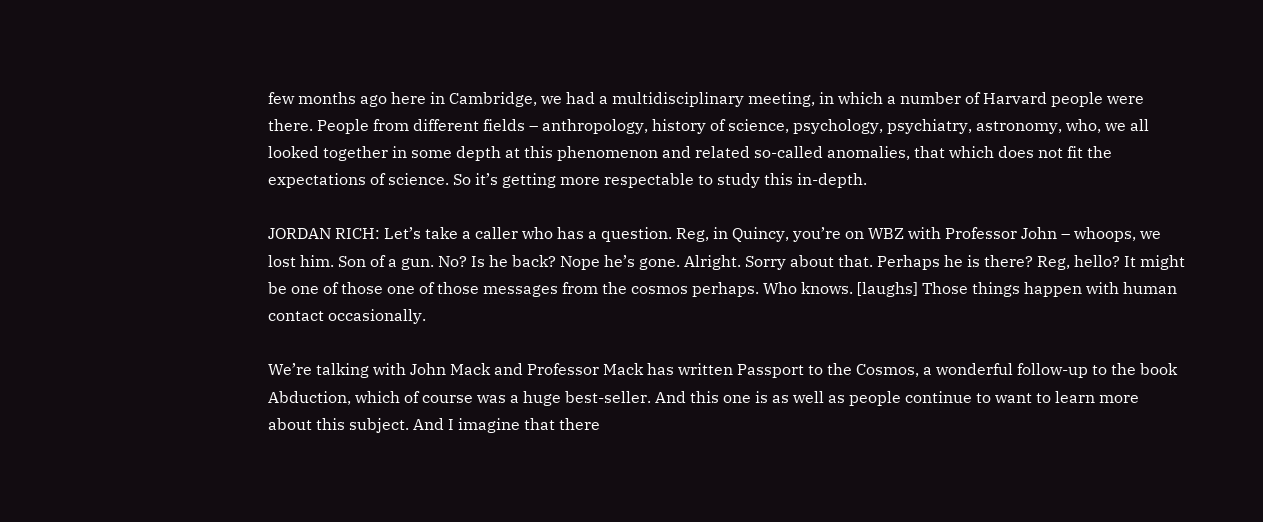few months ago here in Cambridge, we had a multidisciplinary meeting, in which a number of Harvard people were there. People from different fields – anthropology, history of science, psychology, psychiatry, astronomy, who, we all looked together in some depth at this phenomenon and related so-called anomalies, that which does not fit the expectations of science. So it’s getting more respectable to study this in-depth.

JORDAN RICH: Let’s take a caller who has a question. Reg, in Quincy, you’re on WBZ with Professor John – whoops, we lost him. Son of a gun. No? Is he back? Nope he’s gone. Alright. Sorry about that. Perhaps he is there? Reg, hello? It might be one of those one of those messages from the cosmos perhaps. Who knows. [laughs] Those things happen with human contact occasionally.

We’re talking with John Mack and Professor Mack has written Passport to the Cosmos, a wonderful follow-up to the book Abduction, which of course was a huge best-seller. And this one is as well as people continue to want to learn more about this subject. And I imagine that there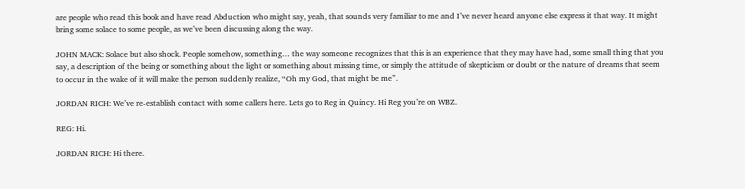are people who read this book and have read Abduction who might say, yeah, that sounds very familiar to me and I’ve never heard anyone else express it that way. It might bring some solace to some people, as we’ve been discussing along the way.

JOHN MACK: Solace but also shock. People somehow, something… the way someone recognizes that this is an experience that they may have had, some small thing that you say, a description of the being or something about the light or something about missing time, or simply the attitude of skepticism or doubt or the nature of dreams that seem to occur in the wake of it will make the person suddenly realize, “Oh my God, that might be me”.

JORDAN RICH: We’ve re-establish contact with some callers here. Lets go to Reg in Quincy. Hi Reg you’re on WBZ.

REG: Hi.

JORDAN RICH: Hi there.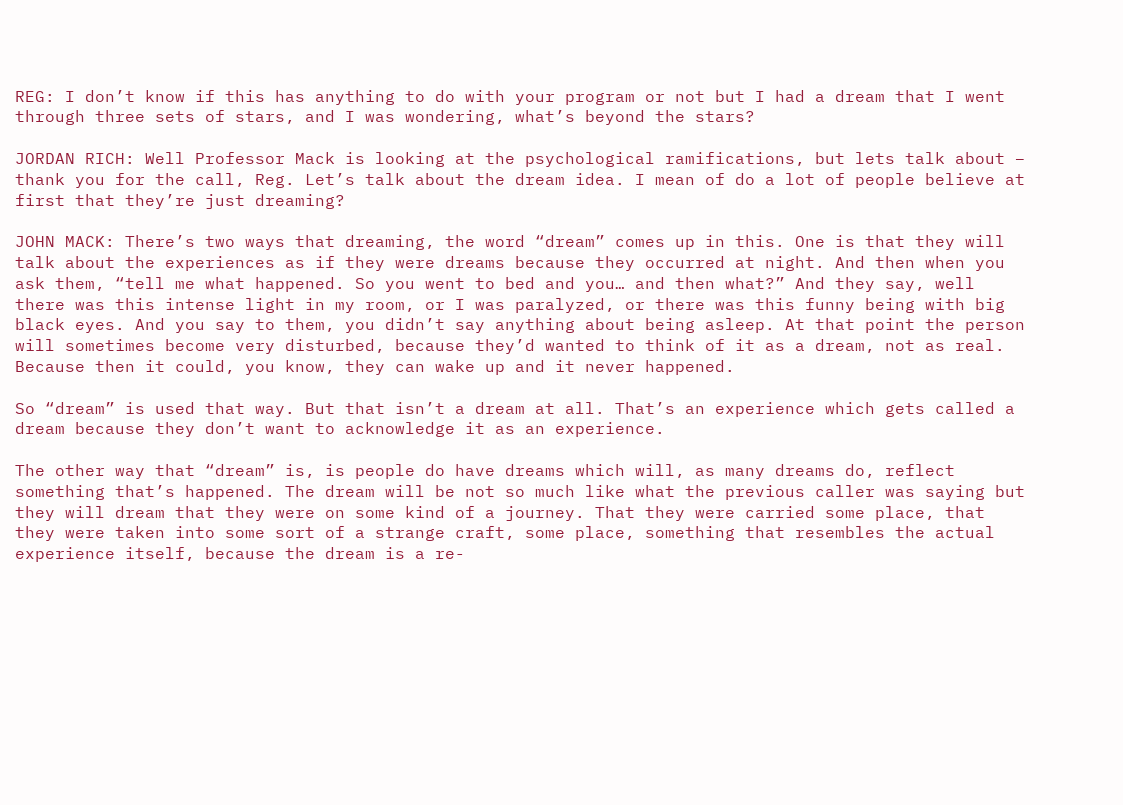REG: I don’t know if this has anything to do with your program or not but I had a dream that I went through three sets of stars, and I was wondering, what’s beyond the stars?

JORDAN RICH: Well Professor Mack is looking at the psychological ramifications, but lets talk about – thank you for the call, Reg. Let’s talk about the dream idea. I mean of do a lot of people believe at first that they’re just dreaming?

JOHN MACK: There’s two ways that dreaming, the word “dream” comes up in this. One is that they will talk about the experiences as if they were dreams because they occurred at night. And then when you ask them, “tell me what happened. So you went to bed and you… and then what?” And they say, well there was this intense light in my room, or I was paralyzed, or there was this funny being with big black eyes. And you say to them, you didn’t say anything about being asleep. At that point the person will sometimes become very disturbed, because they’d wanted to think of it as a dream, not as real. Because then it could, you know, they can wake up and it never happened.

So “dream” is used that way. But that isn’t a dream at all. That’s an experience which gets called a dream because they don’t want to acknowledge it as an experience.

The other way that “dream” is, is people do have dreams which will, as many dreams do, reflect something that’s happened. The dream will be not so much like what the previous caller was saying but they will dream that they were on some kind of a journey. That they were carried some place, that they were taken into some sort of a strange craft, some place, something that resembles the actual experience itself, because the dream is a re-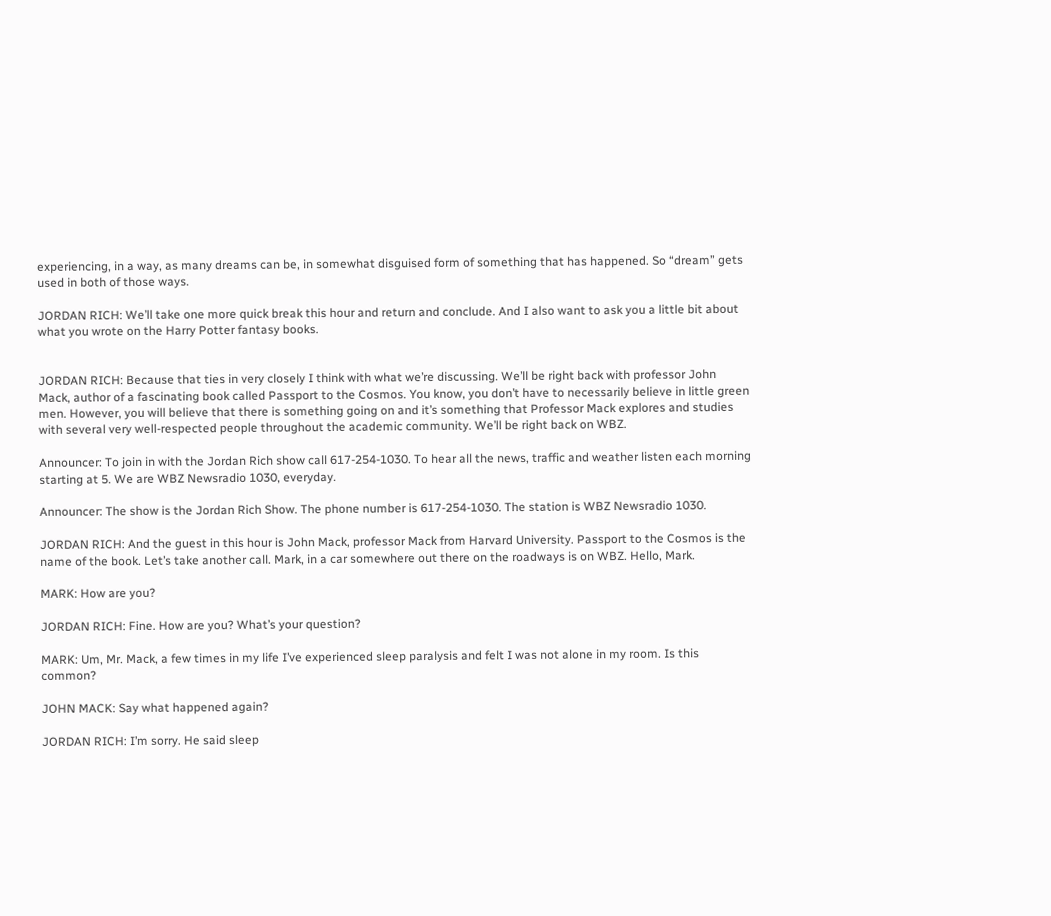experiencing, in a way, as many dreams can be, in somewhat disguised form of something that has happened. So “dream” gets used in both of those ways.

JORDAN RICH: We’ll take one more quick break this hour and return and conclude. And I also want to ask you a little bit about what you wrote on the Harry Potter fantasy books.


JORDAN RICH: Because that ties in very closely I think with what we’re discussing. We’ll be right back with professor John Mack, author of a fascinating book called Passport to the Cosmos. You know, you don’t have to necessarily believe in little green men. However, you will believe that there is something going on and it’s something that Professor Mack explores and studies with several very well-respected people throughout the academic community. We’ll be right back on WBZ.

Announcer: To join in with the Jordan Rich show call 617-254-1030. To hear all the news, traffic and weather listen each morning starting at 5. We are WBZ Newsradio 1030, everyday.

Announcer: The show is the Jordan Rich Show. The phone number is 617-254-1030. The station is WBZ Newsradio 1030.

JORDAN RICH: And the guest in this hour is John Mack, professor Mack from Harvard University. Passport to the Cosmos is the name of the book. Let’s take another call. Mark, in a car somewhere out there on the roadways is on WBZ. Hello, Mark.

MARK: How are you?

JORDAN RICH: Fine. How are you? What’s your question?

MARK: Um, Mr. Mack, a few times in my life I’ve experienced sleep paralysis and felt I was not alone in my room. Is this common?

JOHN MACK: Say what happened again?

JORDAN RICH: I’m sorry. He said sleep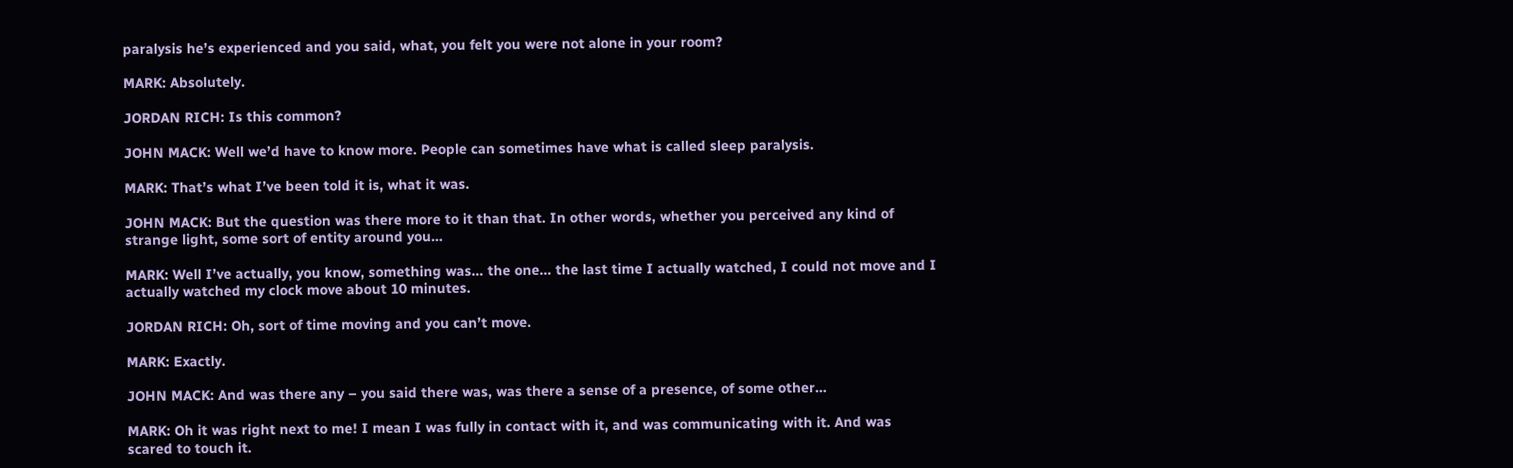paralysis he’s experienced and you said, what, you felt you were not alone in your room?

MARK: Absolutely.

JORDAN RICH: Is this common?

JOHN MACK: Well we’d have to know more. People can sometimes have what is called sleep paralysis.

MARK: That’s what I’ve been told it is, what it was.

JOHN MACK: But the question was there more to it than that. In other words, whether you perceived any kind of strange light, some sort of entity around you…

MARK: Well I’ve actually, you know, something was… the one… the last time I actually watched, I could not move and I actually watched my clock move about 10 minutes.

JORDAN RICH: Oh, sort of time moving and you can’t move.

MARK: Exactly.

JOHN MACK: And was there any – you said there was, was there a sense of a presence, of some other…

MARK: Oh it was right next to me! I mean I was fully in contact with it, and was communicating with it. And was scared to touch it.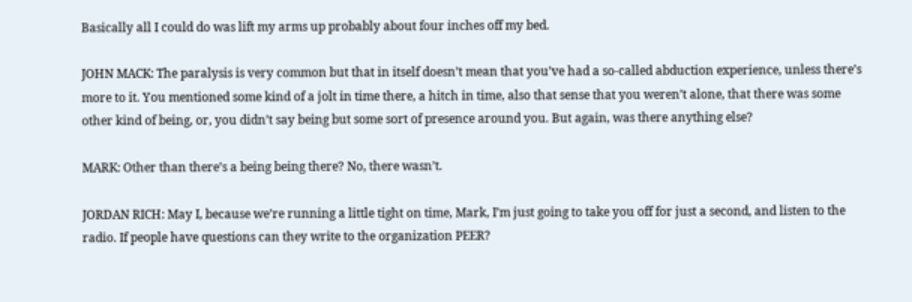Basically all I could do was lift my arms up probably about four inches off my bed.

JOHN MACK: The paralysis is very common but that in itself doesn’t mean that you’ve had a so-called abduction experience, unless there’s more to it. You mentioned some kind of a jolt in time there, a hitch in time, also that sense that you weren’t alone, that there was some other kind of being, or, you didn’t say being but some sort of presence around you. But again, was there anything else?

MARK: Other than there’s a being being there? No, there wasn’t.

JORDAN RICH: May I, because we’re running a little tight on time, Mark, I’m just going to take you off for just a second, and listen to the radio. If people have questions can they write to the organization PEER?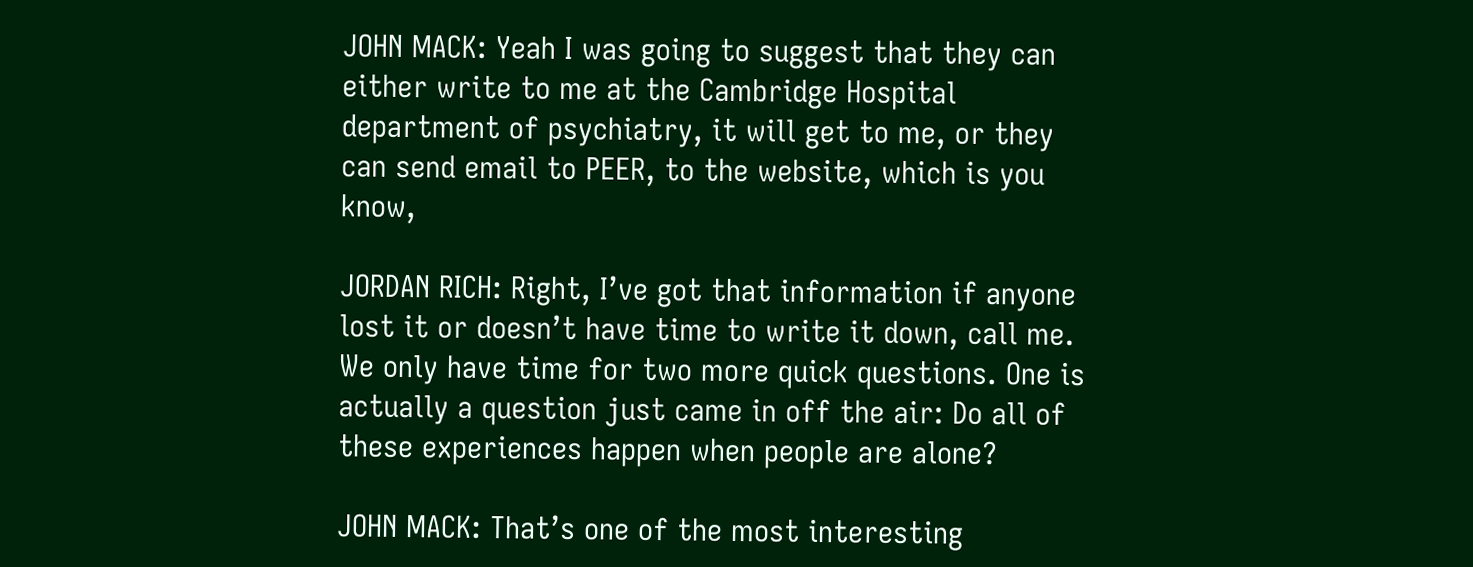JOHN MACK: Yeah I was going to suggest that they can either write to me at the Cambridge Hospital department of psychiatry, it will get to me, or they can send email to PEER, to the website, which is you know,

JORDAN RICH: Right, I’ve got that information if anyone lost it or doesn’t have time to write it down, call me. We only have time for two more quick questions. One is actually a question just came in off the air: Do all of these experiences happen when people are alone?

JOHN MACK: That’s one of the most interesting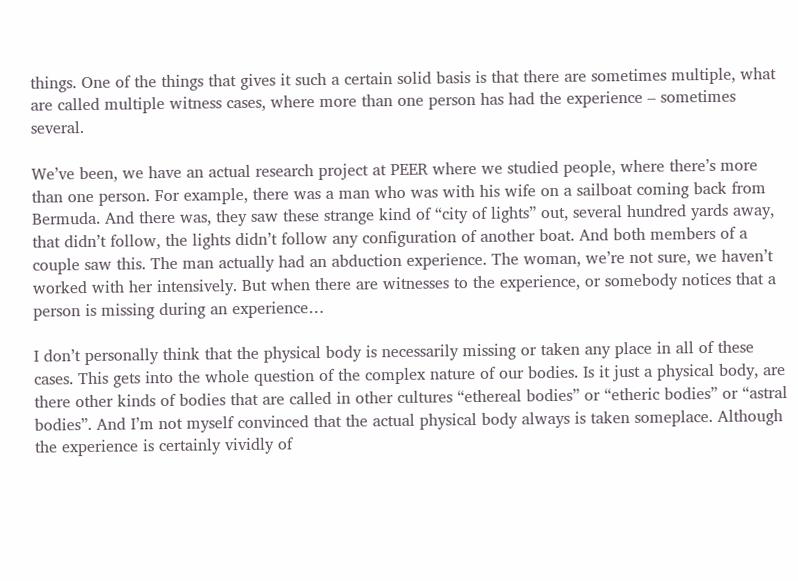things. One of the things that gives it such a certain solid basis is that there are sometimes multiple, what are called multiple witness cases, where more than one person has had the experience – sometimes several.

We’ve been, we have an actual research project at PEER where we studied people, where there’s more than one person. For example, there was a man who was with his wife on a sailboat coming back from Bermuda. And there was, they saw these strange kind of “city of lights” out, several hundred yards away, that didn’t follow, the lights didn’t follow any configuration of another boat. And both members of a couple saw this. The man actually had an abduction experience. The woman, we’re not sure, we haven’t worked with her intensively. But when there are witnesses to the experience, or somebody notices that a person is missing during an experience…

I don’t personally think that the physical body is necessarily missing or taken any place in all of these cases. This gets into the whole question of the complex nature of our bodies. Is it just a physical body, are there other kinds of bodies that are called in other cultures “ethereal bodies” or “etheric bodies” or “astral bodies”. And I’m not myself convinced that the actual physical body always is taken someplace. Although the experience is certainly vividly of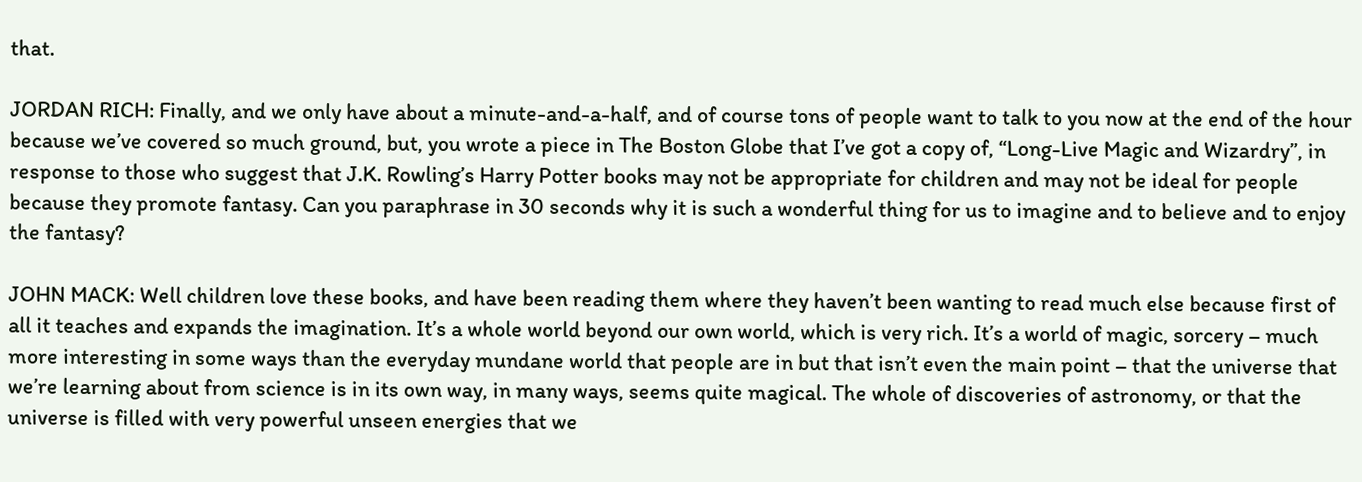that.

JORDAN RICH: Finally, and we only have about a minute-and-a-half, and of course tons of people want to talk to you now at the end of the hour because we’ve covered so much ground, but, you wrote a piece in The Boston Globe that I’ve got a copy of, “Long-Live Magic and Wizardry”, in response to those who suggest that J.K. Rowling’s Harry Potter books may not be appropriate for children and may not be ideal for people because they promote fantasy. Can you paraphrase in 30 seconds why it is such a wonderful thing for us to imagine and to believe and to enjoy the fantasy?

JOHN MACK: Well children love these books, and have been reading them where they haven’t been wanting to read much else because first of all it teaches and expands the imagination. It’s a whole world beyond our own world, which is very rich. It’s a world of magic, sorcery – much more interesting in some ways than the everyday mundane world that people are in but that isn’t even the main point – that the universe that we’re learning about from science is in its own way, in many ways, seems quite magical. The whole of discoveries of astronomy, or that the universe is filled with very powerful unseen energies that we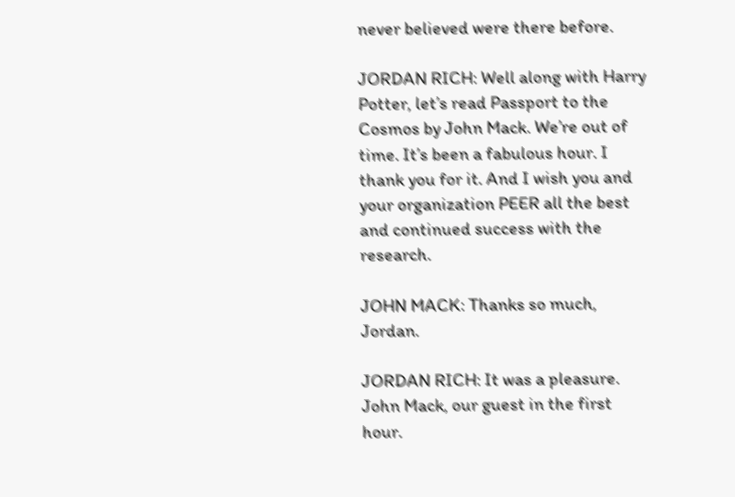never believed were there before.

JORDAN RICH: Well along with Harry Potter, let’s read Passport to the Cosmos by John Mack. We’re out of time. It’s been a fabulous hour. I thank you for it. And I wish you and your organization PEER all the best and continued success with the research.

JOHN MACK: Thanks so much, Jordan.

JORDAN RICH: It was a pleasure. John Mack, our guest in the first hour.